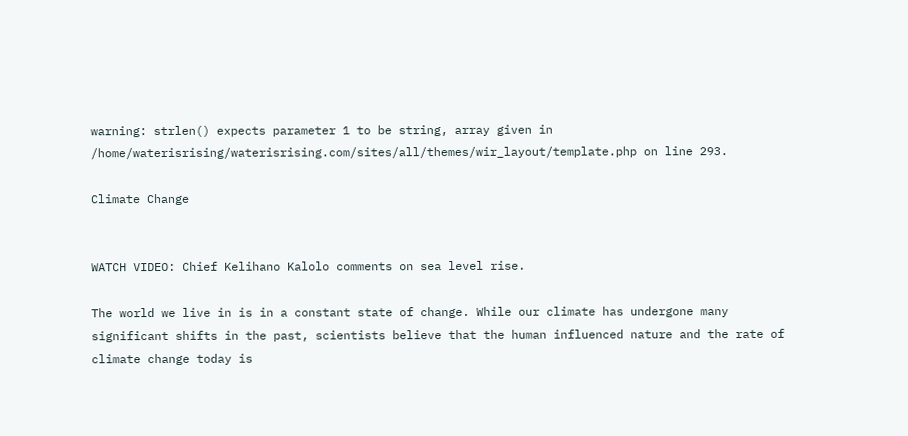warning: strlen() expects parameter 1 to be string, array given in /home/waterisrising/waterisrising.com/sites/all/themes/wir_layout/template.php on line 293.

Climate Change


WATCH VIDEO: Chief Kelihano Kalolo comments on sea level rise.

The world we live in is in a constant state of change. While our climate has undergone many significant shifts in the past, scientists believe that the human influenced nature and the rate of climate change today is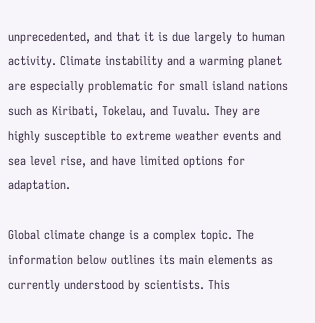unprecedented, and that it is due largely to human activity. Climate instability and a warming planet are especially problematic for small island nations such as Kiribati, Tokelau, and Tuvalu. They are highly susceptible to extreme weather events and sea level rise, and have limited options for adaptation.

Global climate change is a complex topic. The information below outlines its main elements as currently understood by scientists. This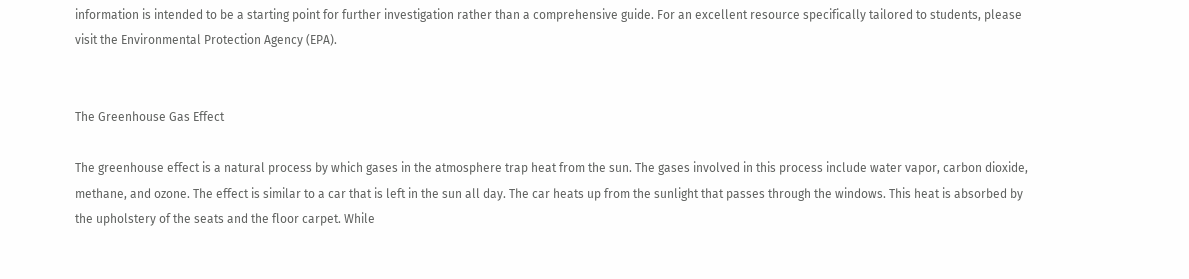information is intended to be a starting point for further investigation rather than a comprehensive guide. For an excellent resource specifically tailored to students, please visit the Environmental Protection Agency (EPA).


The Greenhouse Gas Effect

The greenhouse effect is a natural process by which gases in the atmosphere trap heat from the sun. The gases involved in this process include water vapor, carbon dioxide, methane, and ozone. The effect is similar to a car that is left in the sun all day. The car heats up from the sunlight that passes through the windows. This heat is absorbed by the upholstery of the seats and the floor carpet. While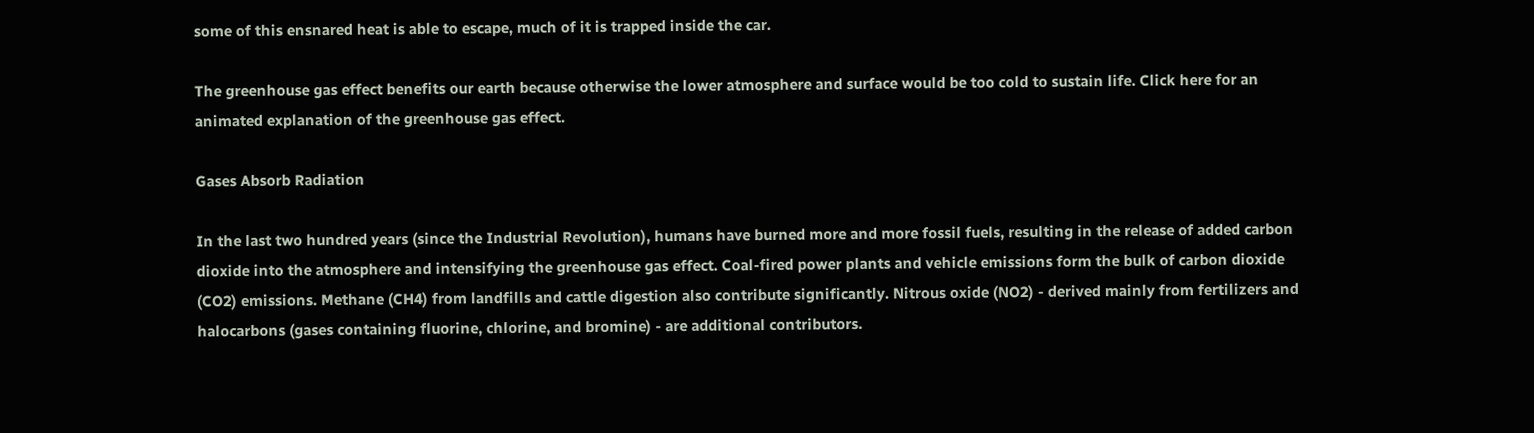some of this ensnared heat is able to escape, much of it is trapped inside the car.

The greenhouse gas effect benefits our earth because otherwise the lower atmosphere and surface would be too cold to sustain life. Click here for an animated explanation of the greenhouse gas effect.

Gases Absorb Radiation

In the last two hundred years (since the Industrial Revolution), humans have burned more and more fossil fuels, resulting in the release of added carbon dioxide into the atmosphere and intensifying the greenhouse gas effect. Coal-fired power plants and vehicle emissions form the bulk of carbon dioxide (CO2) emissions. Methane (CH4) from landfills and cattle digestion also contribute significantly. Nitrous oxide (NO2) - derived mainly from fertilizers and halocarbons (gases containing fluorine, chlorine, and bromine) - are additional contributors.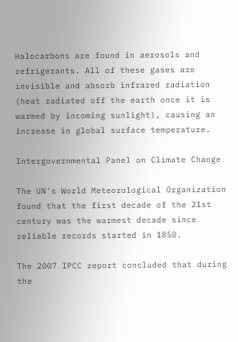Halocarbons are found in aerosols and refrigerants. All of these gases are invisible and absorb infrared radiation (heat radiated off the earth once it is warmed by incoming sunlight), causing an increase in global surface temperature.

Intergovernmental Panel on Climate Change

The UN's World Meteorological Organization found that the first decade of the 21st century was the warmest decade since reliable records started in 1850.

The 2007 IPCC report concluded that during the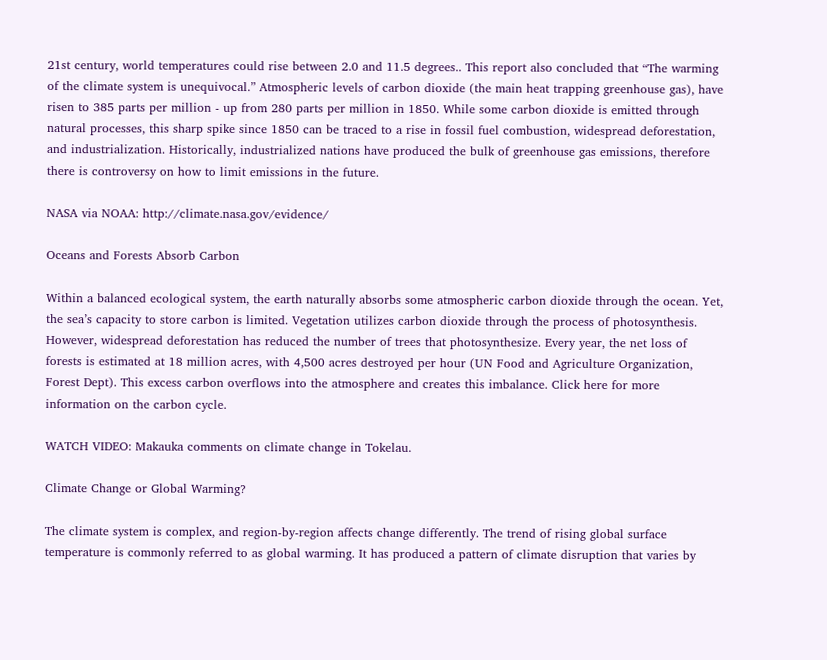21st century, world temperatures could rise between 2.0 and 11.5 degrees.. This report also concluded that “The warming of the climate system is unequivocal.” Atmospheric levels of carbon dioxide (the main heat trapping greenhouse gas), have risen to 385 parts per million - up from 280 parts per million in 1850. While some carbon dioxide is emitted through natural processes, this sharp spike since 1850 can be traced to a rise in fossil fuel combustion, widespread deforestation, and industrialization. Historically, industrialized nations have produced the bulk of greenhouse gas emissions, therefore there is controversy on how to limit emissions in the future.

NASA via NOAA: http://climate.nasa.gov/evidence/

Oceans and Forests Absorb Carbon

Within a balanced ecological system, the earth naturally absorbs some atmospheric carbon dioxide through the ocean. Yet, the sea’s capacity to store carbon is limited. Vegetation utilizes carbon dioxide through the process of photosynthesis. However, widespread deforestation has reduced the number of trees that photosynthesize. Every year, the net loss of forests is estimated at 18 million acres, with 4,500 acres destroyed per hour (UN Food and Agriculture Organization, Forest Dept). This excess carbon overflows into the atmosphere and creates this imbalance. Click here for more information on the carbon cycle.

WATCH VIDEO: Makauka comments on climate change in Tokelau.

Climate Change or Global Warming?

The climate system is complex, and region-by-region affects change differently. The trend of rising global surface temperature is commonly referred to as global warming. It has produced a pattern of climate disruption that varies by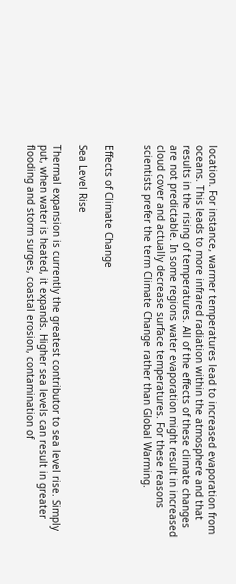location. For instance, warmer temperatures lead to increased evaporation from oceans. This leads to more infrared radiation within the atmosphere and that results in the rising of temperatures. All of the effects of these climate changes are not predictable. In some regions water evaporation might result in increased cloud cover and actually decrease surface temperatures. For these reasons scientists prefer the term Climate Change rather than Global Warming.


Effects of Climate Change

Sea Level Rise

Thermal expansion is currently the greatest contributor to sea level rise. Simply put, when water is heated, it expands. Higher sea levels can result in greater flooding and storm surges, coastal erosion, contamination of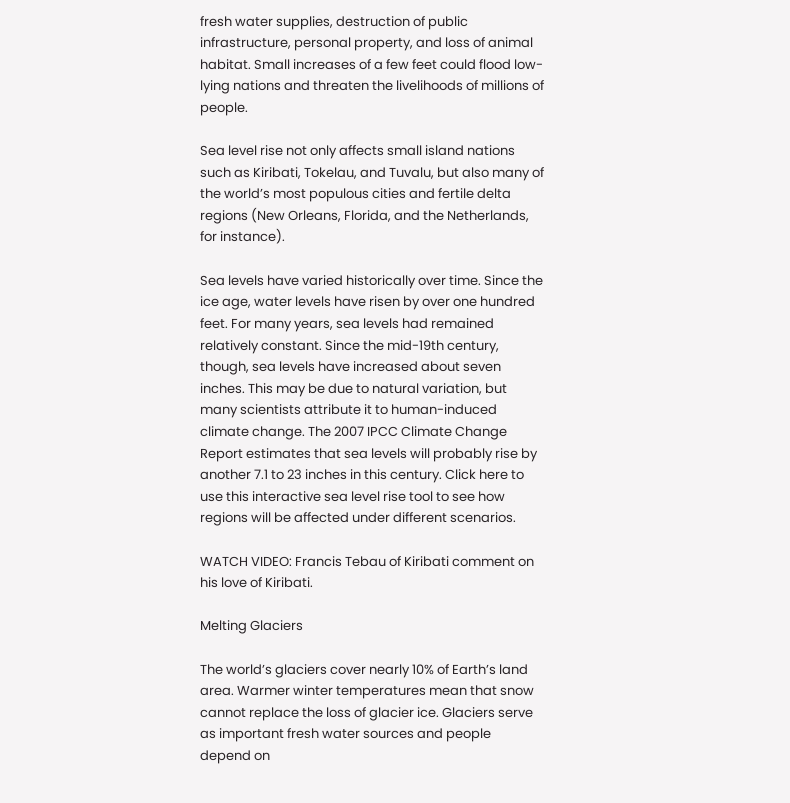fresh water supplies, destruction of public infrastructure, personal property, and loss of animal habitat. Small increases of a few feet could flood low-lying nations and threaten the livelihoods of millions of people.

Sea level rise not only affects small island nations such as Kiribati, Tokelau, and Tuvalu, but also many of the world’s most populous cities and fertile delta regions (New Orleans, Florida, and the Netherlands, for instance).

Sea levels have varied historically over time. Since the ice age, water levels have risen by over one hundred feet. For many years, sea levels had remained relatively constant. Since the mid-19th century, though, sea levels have increased about seven inches. This may be due to natural variation, but many scientists attribute it to human-induced climate change. The 2007 IPCC Climate Change Report estimates that sea levels will probably rise by another 7.1 to 23 inches in this century. Click here to use this interactive sea level rise tool to see how regions will be affected under different scenarios.

WATCH VIDEO: Francis Tebau of Kiribati comment on his love of Kiribati.

Melting Glaciers

The world’s glaciers cover nearly 10% of Earth’s land area. Warmer winter temperatures mean that snow cannot replace the loss of glacier ice. Glaciers serve as important fresh water sources and people depend on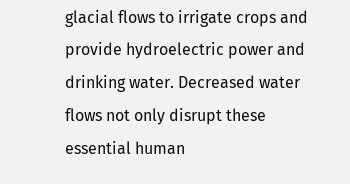glacial flows to irrigate crops and provide hydroelectric power and drinking water. Decreased water flows not only disrupt these essential human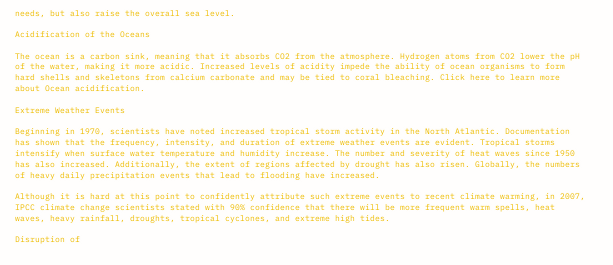needs, but also raise the overall sea level.

Acidification of the Oceans

The ocean is a carbon sink, meaning that it absorbs CO2 from the atmosphere. Hydrogen atoms from CO2 lower the pH of the water, making it more acidic. Increased levels of acidity impede the ability of ocean organisms to form hard shells and skeletons from calcium carbonate and may be tied to coral bleaching. Click here to learn more about Ocean acidification.

Extreme Weather Events

Beginning in 1970, scientists have noted increased tropical storm activity in the North Atlantic. Documentation has shown that the frequency, intensity, and duration of extreme weather events are evident. Tropical storms intensify when surface water temperature and humidity increase. The number and severity of heat waves since 1950 has also increased. Additionally, the extent of regions affected by drought has also risen. Globally, the numbers of heavy daily precipitation events that lead to flooding have increased.

Although it is hard at this point to confidently attribute such extreme events to recent climate warming, in 2007, IPCC climate change scientists stated with 90% confidence that there will be more frequent warm spells, heat waves, heavy rainfall, droughts, tropical cyclones, and extreme high tides.

Disruption of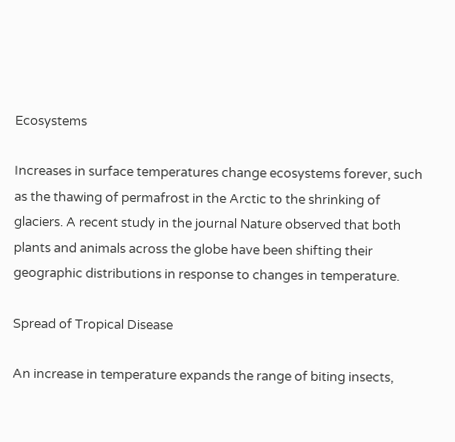Ecosystems

Increases in surface temperatures change ecosystems forever, such as the thawing of permafrost in the Arctic to the shrinking of glaciers. A recent study in the journal Nature observed that both plants and animals across the globe have been shifting their geographic distributions in response to changes in temperature.

Spread of Tropical Disease

An increase in temperature expands the range of biting insects,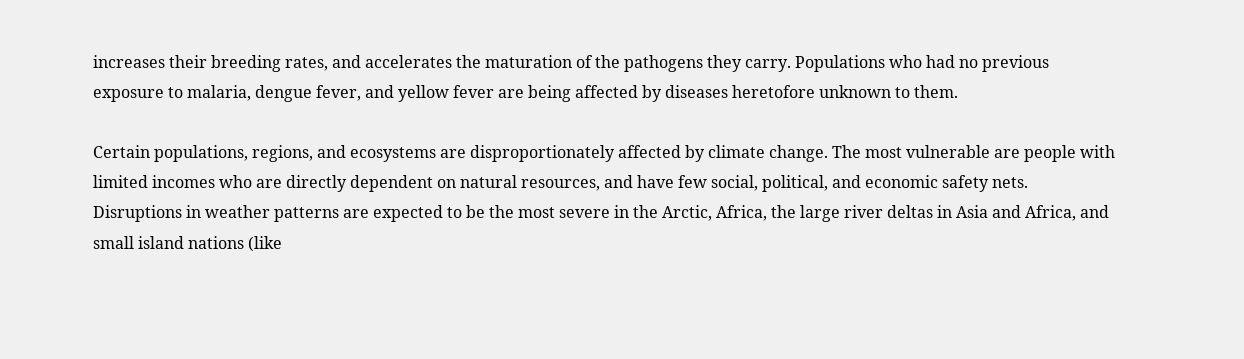increases their breeding rates, and accelerates the maturation of the pathogens they carry. Populations who had no previous exposure to malaria, dengue fever, and yellow fever are being affected by diseases heretofore unknown to them.

Certain populations, regions, and ecosystems are disproportionately affected by climate change. The most vulnerable are people with limited incomes who are directly dependent on natural resources, and have few social, political, and economic safety nets. Disruptions in weather patterns are expected to be the most severe in the Arctic, Africa, the large river deltas in Asia and Africa, and small island nations (like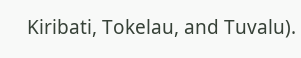Kiribati, Tokelau, and Tuvalu).